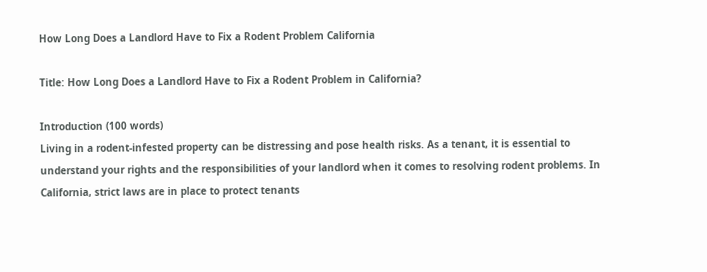How Long Does a Landlord Have to Fix a Rodent Problem California

Title: How Long Does a Landlord Have to Fix a Rodent Problem in California?

Introduction (100 words)
Living in a rodent-infested property can be distressing and pose health risks. As a tenant, it is essential to understand your rights and the responsibilities of your landlord when it comes to resolving rodent problems. In California, strict laws are in place to protect tenants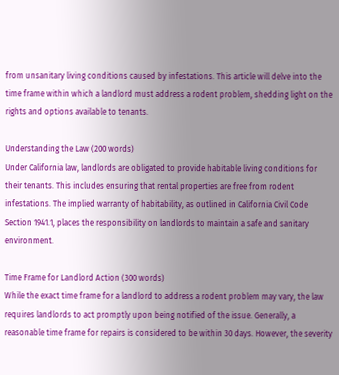from unsanitary living conditions caused by infestations. This article will delve into the time frame within which a landlord must address a rodent problem, shedding light on the rights and options available to tenants.

Understanding the Law (200 words)
Under California law, landlords are obligated to provide habitable living conditions for their tenants. This includes ensuring that rental properties are free from rodent infestations. The implied warranty of habitability, as outlined in California Civil Code Section 1941.1, places the responsibility on landlords to maintain a safe and sanitary environment.

Time Frame for Landlord Action (300 words)
While the exact time frame for a landlord to address a rodent problem may vary, the law requires landlords to act promptly upon being notified of the issue. Generally, a reasonable time frame for repairs is considered to be within 30 days. However, the severity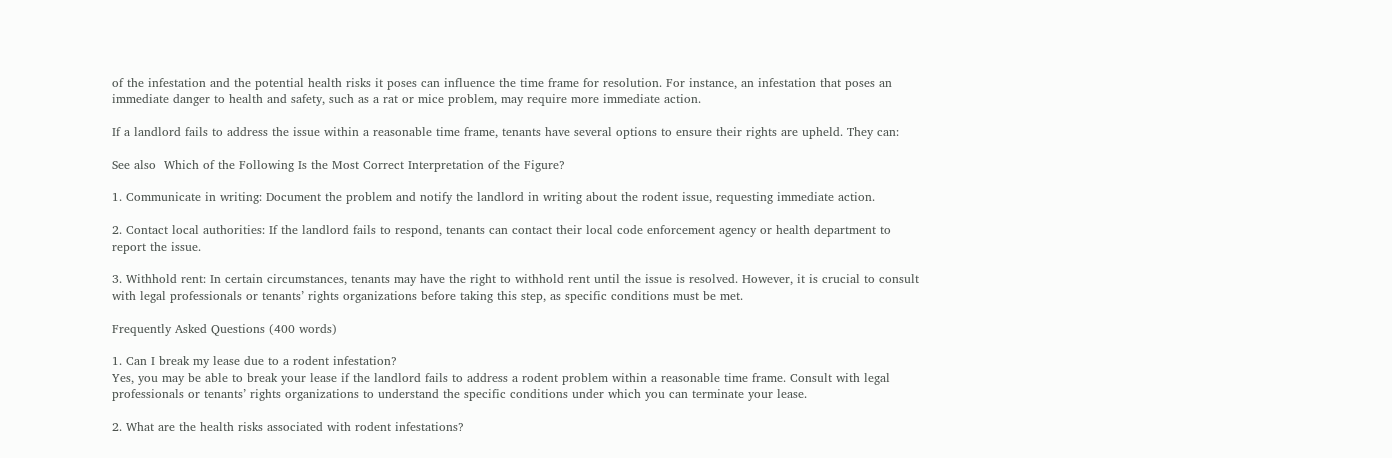of the infestation and the potential health risks it poses can influence the time frame for resolution. For instance, an infestation that poses an immediate danger to health and safety, such as a rat or mice problem, may require more immediate action.

If a landlord fails to address the issue within a reasonable time frame, tenants have several options to ensure their rights are upheld. They can:

See also  Which of the Following Is the Most Correct Interpretation of the Figure?

1. Communicate in writing: Document the problem and notify the landlord in writing about the rodent issue, requesting immediate action.

2. Contact local authorities: If the landlord fails to respond, tenants can contact their local code enforcement agency or health department to report the issue.

3. Withhold rent: In certain circumstances, tenants may have the right to withhold rent until the issue is resolved. However, it is crucial to consult with legal professionals or tenants’ rights organizations before taking this step, as specific conditions must be met.

Frequently Asked Questions (400 words)

1. Can I break my lease due to a rodent infestation?
Yes, you may be able to break your lease if the landlord fails to address a rodent problem within a reasonable time frame. Consult with legal professionals or tenants’ rights organizations to understand the specific conditions under which you can terminate your lease.

2. What are the health risks associated with rodent infestations?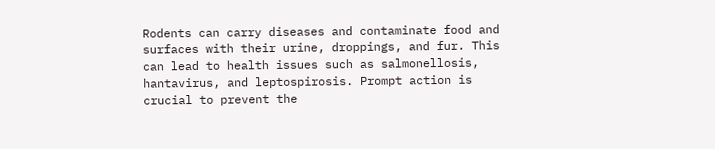Rodents can carry diseases and contaminate food and surfaces with their urine, droppings, and fur. This can lead to health issues such as salmonellosis, hantavirus, and leptospirosis. Prompt action is crucial to prevent the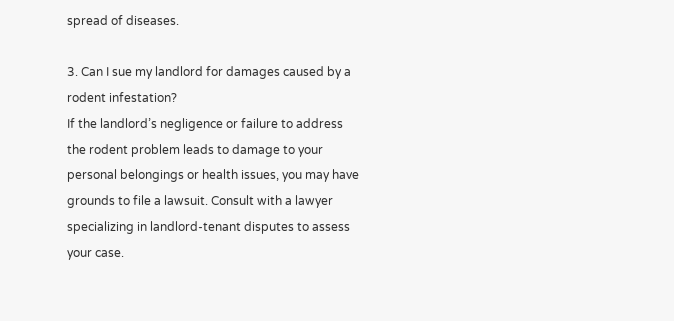spread of diseases.

3. Can I sue my landlord for damages caused by a rodent infestation?
If the landlord’s negligence or failure to address the rodent problem leads to damage to your personal belongings or health issues, you may have grounds to file a lawsuit. Consult with a lawyer specializing in landlord-tenant disputes to assess your case.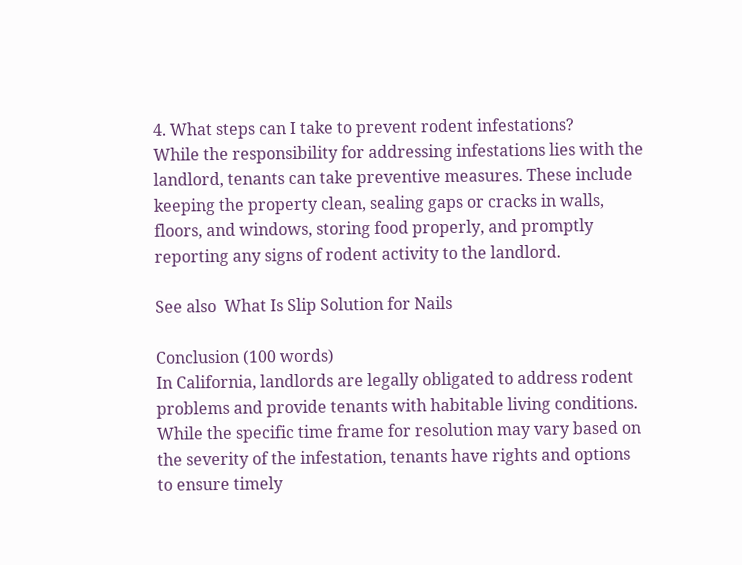4. What steps can I take to prevent rodent infestations?
While the responsibility for addressing infestations lies with the landlord, tenants can take preventive measures. These include keeping the property clean, sealing gaps or cracks in walls, floors, and windows, storing food properly, and promptly reporting any signs of rodent activity to the landlord.

See also  What Is Slip Solution for Nails

Conclusion (100 words)
In California, landlords are legally obligated to address rodent problems and provide tenants with habitable living conditions. While the specific time frame for resolution may vary based on the severity of the infestation, tenants have rights and options to ensure timely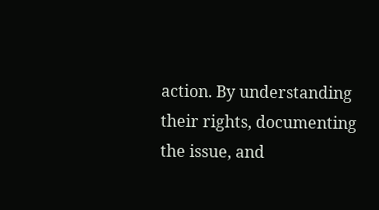action. By understanding their rights, documenting the issue, and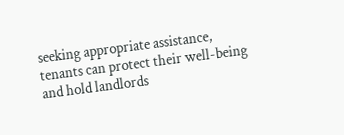seeking appropriate assistance, tenants can protect their well-being and hold landlords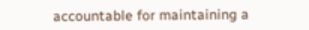accountable for maintaining a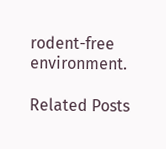rodent-free environment.

Related Posts